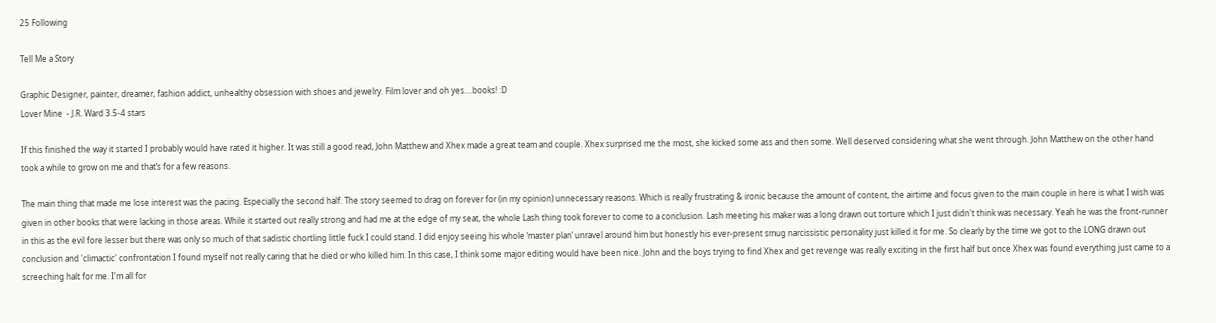25 Following

Tell Me a Story

Graphic Designer, painter, dreamer, fashion addict, unhealthy obsession with shoes and jewelry. Film lover and oh yes....books! :D
Lover Mine  - J.R. Ward 3.5-4 stars

If this finished the way it started I probably would have rated it higher. It was still a good read, John Matthew and Xhex made a great team and couple. Xhex surprised me the most, she kicked some ass and then some. Well deserved considering what she went through. John Matthew on the other hand took a while to grow on me and that’s for a few reasons.

The main thing that made me lose interest was the pacing. Especially the second half. The story seemed to drag on forever for (in my opinion) unnecessary reasons. Which is really frustrating & ironic because the amount of content, the airtime and focus given to the main couple in here is what I wish was given in other books that were lacking in those areas. While it started out really strong and had me at the edge of my seat, the whole Lash thing took forever to come to a conclusion. Lash meeting his maker was a long drawn out torture which I just didn't think was necessary. Yeah he was the front-runner in this as the evil fore lesser but there was only so much of that sadistic chortling little fuck I could stand. I did enjoy seeing his whole ‘master plan’ unravel around him but honestly his ever-present smug narcissistic personality just killed it for me. So clearly by the time we got to the LONG drawn out conclusion and 'climactic' confrontation I found myself not really caring that he died or who killed him. In this case, I think some major editing would have been nice. John and the boys trying to find Xhex and get revenge was really exciting in the first half but once Xhex was found everything just came to a screeching halt for me. I'm all for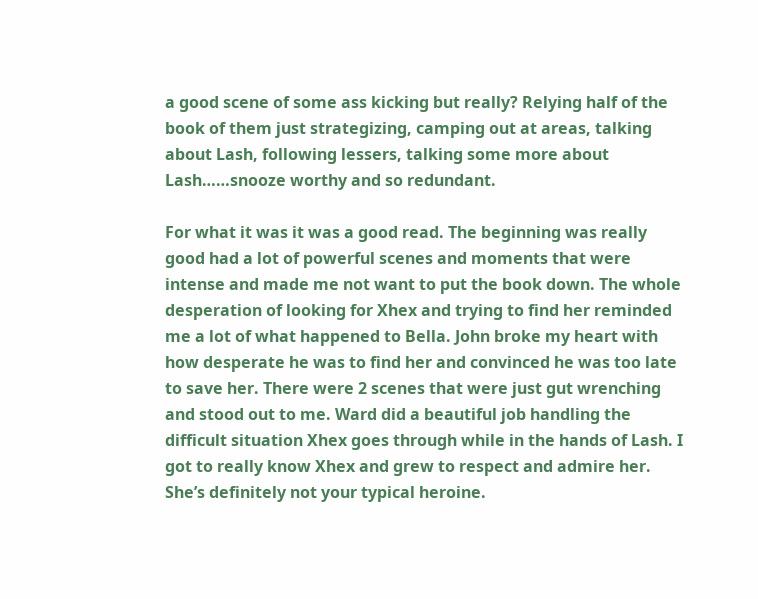a good scene of some ass kicking but really? Relying half of the book of them just strategizing, camping out at areas, talking about Lash, following lessers, talking some more about Lash……snooze worthy and so redundant.

For what it was it was a good read. The beginning was really good had a lot of powerful scenes and moments that were intense and made me not want to put the book down. The whole desperation of looking for Xhex and trying to find her reminded me a lot of what happened to Bella. John broke my heart with how desperate he was to find her and convinced he was too late to save her. There were 2 scenes that were just gut wrenching and stood out to me. Ward did a beautiful job handling the difficult situation Xhex goes through while in the hands of Lash. I got to really know Xhex and grew to respect and admire her. She’s definitely not your typical heroine.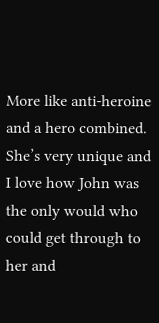More like anti-heroine and a hero combined. She’s very unique and I love how John was the only would who could get through to her and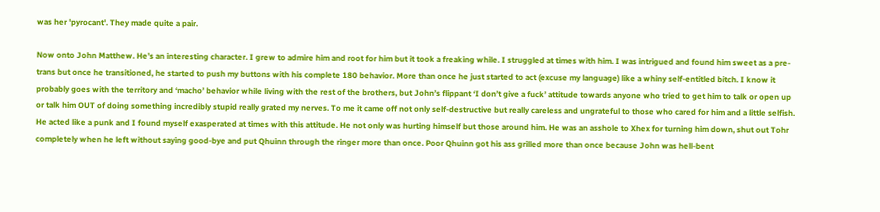was her 'pyrocant'. They made quite a pair.

Now onto John Matthew. He’s an interesting character. I grew to admire him and root for him but it took a freaking while. I struggled at times with him. I was intrigued and found him sweet as a pre-trans but once he transitioned, he started to push my buttons with his complete 180 behavior. More than once he just started to act (excuse my language) like a whiny self-entitled bitch. I know it probably goes with the territory and ‘macho’ behavior while living with the rest of the brothers, but John’s flippant ‘I don’t give a fuck’ attitude towards anyone who tried to get him to talk or open up or talk him OUT of doing something incredibly stupid really grated my nerves. To me it came off not only self-destructive but really careless and ungrateful to those who cared for him and a little selfish. He acted like a punk and I found myself exasperated at times with this attitude. He not only was hurting himself but those around him. He was an asshole to Xhex for turning him down, shut out Tohr completely when he left without saying good-bye and put Qhuinn through the ringer more than once. Poor Qhuinn got his ass grilled more than once because John was hell-bent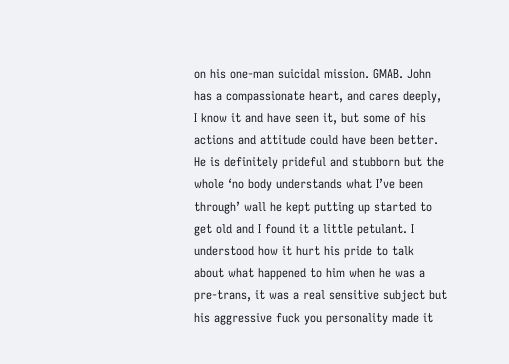on his one-man suicidal mission. GMAB. John has a compassionate heart, and cares deeply, I know it and have seen it, but some of his actions and attitude could have been better. He is definitely prideful and stubborn but the whole ‘no body understands what I’ve been through’ wall he kept putting up started to get old and I found it a little petulant. I understood how it hurt his pride to talk about what happened to him when he was a pre-trans, it was a real sensitive subject but his aggressive fuck you personality made it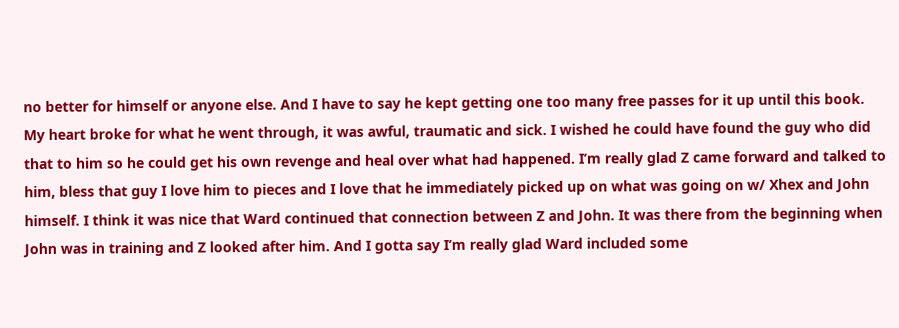no better for himself or anyone else. And I have to say he kept getting one too many free passes for it up until this book. My heart broke for what he went through, it was awful, traumatic and sick. I wished he could have found the guy who did that to him so he could get his own revenge and heal over what had happened. I’m really glad Z came forward and talked to him, bless that guy I love him to pieces and I love that he immediately picked up on what was going on w/ Xhex and John himself. I think it was nice that Ward continued that connection between Z and John. It was there from the beginning when John was in training and Z looked after him. And I gotta say I’m really glad Ward included some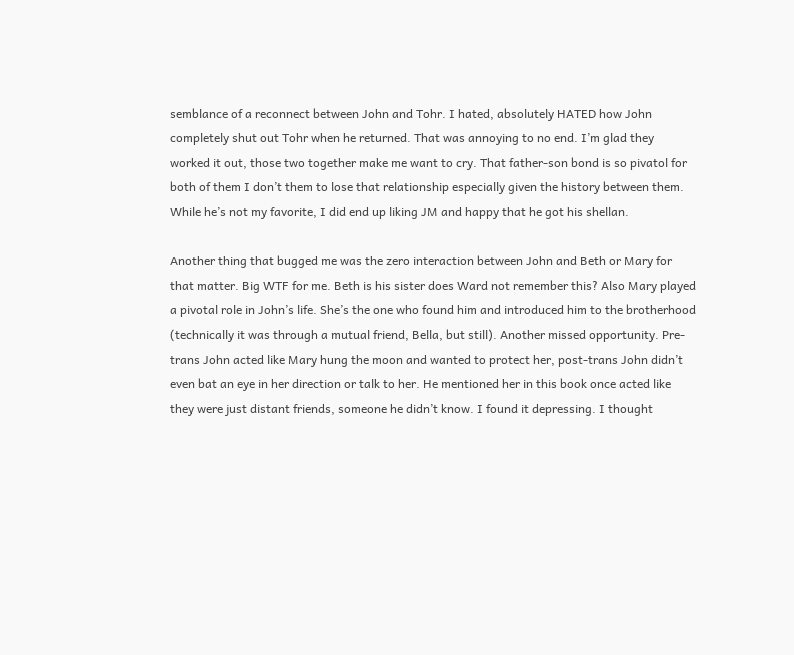semblance of a reconnect between John and Tohr. I hated, absolutely HATED how John completely shut out Tohr when he returned. That was annoying to no end. I’m glad they worked it out, those two together make me want to cry. That father-son bond is so pivatol for both of them I don’t them to lose that relationship especially given the history between them. While he’s not my favorite, I did end up liking JM and happy that he got his shellan.

Another thing that bugged me was the zero interaction between John and Beth or Mary for that matter. Big WTF for me. Beth is his sister does Ward not remember this? Also Mary played a pivotal role in John’s life. She’s the one who found him and introduced him to the brotherhood (technically it was through a mutual friend, Bella, but still). Another missed opportunity. Pre-trans John acted like Mary hung the moon and wanted to protect her, post-trans John didn’t even bat an eye in her direction or talk to her. He mentioned her in this book once acted like they were just distant friends, someone he didn’t know. I found it depressing. I thought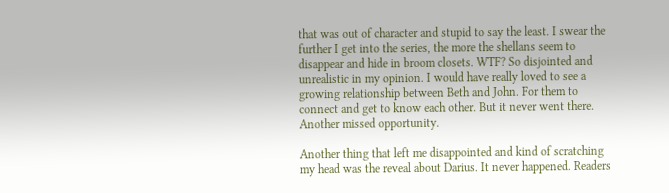that was out of character and stupid to say the least. I swear the further I get into the series, the more the shellans seem to disappear and hide in broom closets. WTF? So disjointed and unrealistic in my opinion. I would have really loved to see a growing relationship between Beth and John. For them to connect and get to know each other. But it never went there. Another missed opportunity.

Another thing that left me disappointed and kind of scratching my head was the reveal about Darius. It never happened. Readers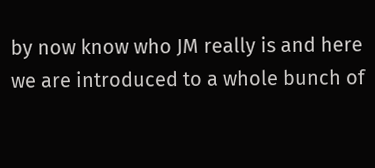by now know who JM really is and here we are introduced to a whole bunch of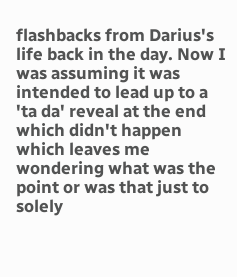flashbacks from Darius's life back in the day. Now I was assuming it was intended to lead up to a 'ta da' reveal at the end which didn't happen which leaves me wondering what was the point or was that just to solely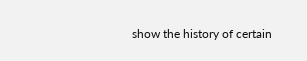show the history of certain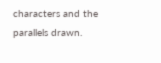characters and the parallels drawn.